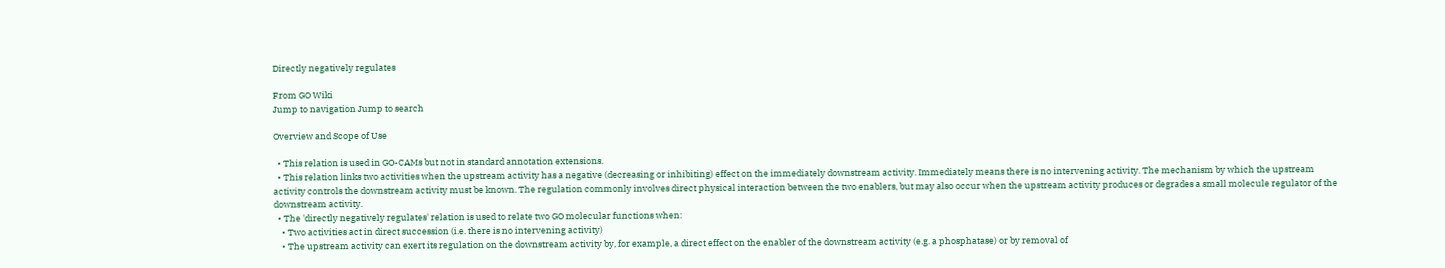Directly negatively regulates

From GO Wiki
Jump to navigation Jump to search

Overview and Scope of Use

  • This relation is used in GO-CAMs but not in standard annotation extensions.
  • This relation links two activities when the upstream activity has a negative (decreasing or inhibiting) effect on the immediately downstream activity. Immediately means there is no intervening activity. The mechanism by which the upstream activity controls the downstream activity must be known. The regulation commonly involves direct physical interaction between the two enablers, but may also occur when the upstream activity produces or degrades a small molecule regulator of the downstream activity.
  • The 'directly negatively regulates' relation is used to relate two GO molecular functions when:
    • Two activities act in direct succession (i.e. there is no intervening activity)
    • The upstream activity can exert its regulation on the downstream activity by, for example, a direct effect on the enabler of the downstream activity (e.g. a phosphatase) or by removal of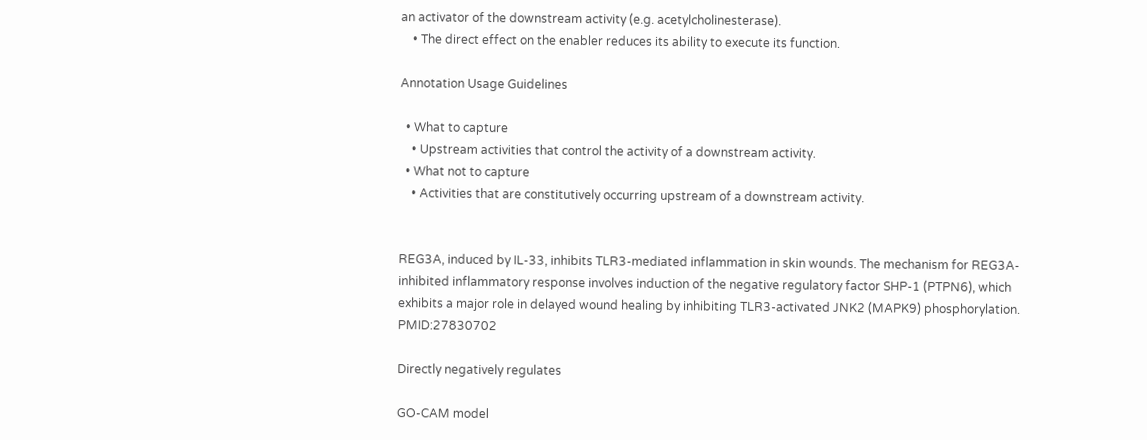an activator of the downstream activity (e.g. acetylcholinesterase).
    • The direct effect on the enabler reduces its ability to execute its function.

Annotation Usage Guidelines

  • What to capture
    • Upstream activities that control the activity of a downstream activity.
  • What not to capture
    • Activities that are constitutively occurring upstream of a downstream activity.


REG3A, induced by IL-33, inhibits TLR3-mediated inflammation in skin wounds. The mechanism for REG3A-inhibited inflammatory response involves induction of the negative regulatory factor SHP-1 (PTPN6), which exhibits a major role in delayed wound healing by inhibiting TLR3-activated JNK2 (MAPK9) phosphorylation. PMID:27830702

Directly negatively regulates

GO-CAM model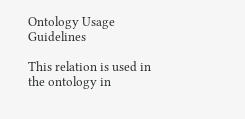Ontology Usage Guidelines

This relation is used in the ontology in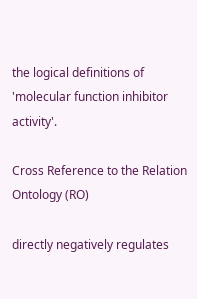the logical definitions of 'molecular function inhibitor activity'.

Cross Reference to the Relation Ontology (RO)

directly negatively regulates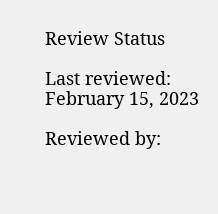Review Status

Last reviewed: February 15, 2023

Reviewed by: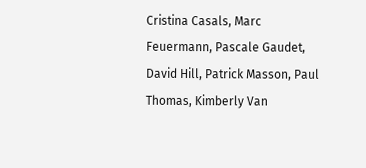Cristina Casals, Marc Feuermann, Pascale Gaudet, David Hill, Patrick Masson, Paul Thomas, Kimberly Van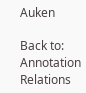Auken

Back to: Annotation Relations